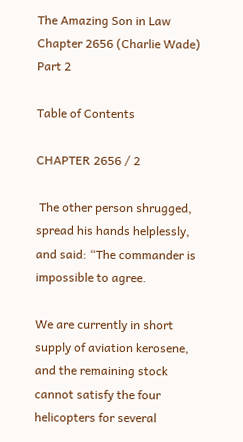The Amazing Son in Law Chapter 2656 (Charlie Wade) Part 2

Table of Contents

CHAPTER 2656 / 2

 The other person shrugged, spread his hands helplessly, and said: “The commander is impossible to agree.

We are currently in short supply of aviation kerosene, and the remaining stock cannot satisfy the four helicopters for several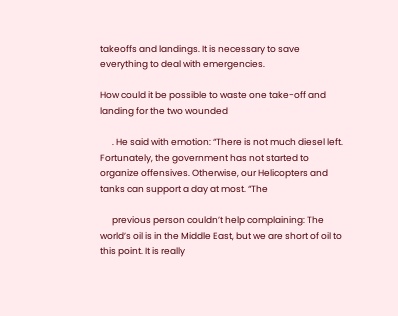takeoffs and landings. It is necessary to save everything to deal with emergencies.

How could it be possible to waste one take-off and landing for the two wounded

      . He said with emotion: “There is not much diesel left. Fortunately, the government has not started to organize offensives. Otherwise, our Helicopters and tanks can support a day at most. “The

      previous person couldn’t help complaining: The world’s oil is in the Middle East, but we are short of oil to this point. It is really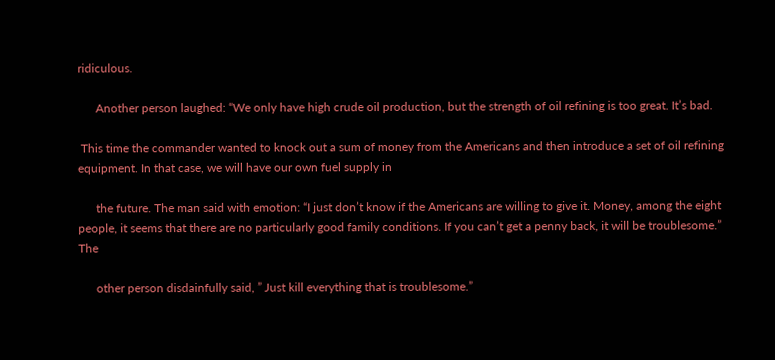ridiculous.

      Another person laughed: “We only have high crude oil production, but the strength of oil refining is too great. It’s bad.

 This time the commander wanted to knock out a sum of money from the Americans and then introduce a set of oil refining equipment. In that case, we will have our own fuel supply in

      the future. The man said with emotion: “I just don’t know if the Americans are willing to give it. Money, among the eight people, it seems that there are no particularly good family conditions. If you can’t get a penny back, it will be troublesome.” The

      other person disdainfully said, ” Just kill everything that is troublesome.”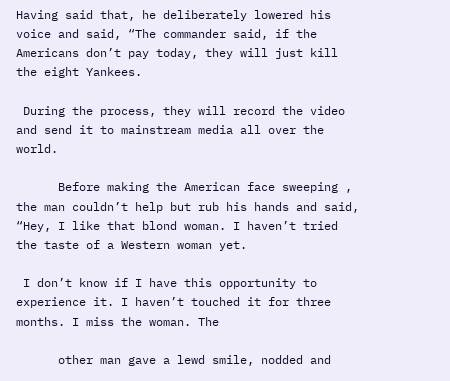Having said that, he deliberately lowered his voice and said, “The commander said, if the Americans don’t pay today, they will just kill the eight Yankees.

 During the process, they will record the video and send it to mainstream media all over the world.

      Before making the American face sweeping , the man couldn’t help but rub his hands and said, “Hey, I like that blond woman. I haven’t tried the taste of a Western woman yet.

 I don’t know if I have this opportunity to experience it. I haven’t touched it for three months. I miss the woman. The

      other man gave a lewd smile, nodded and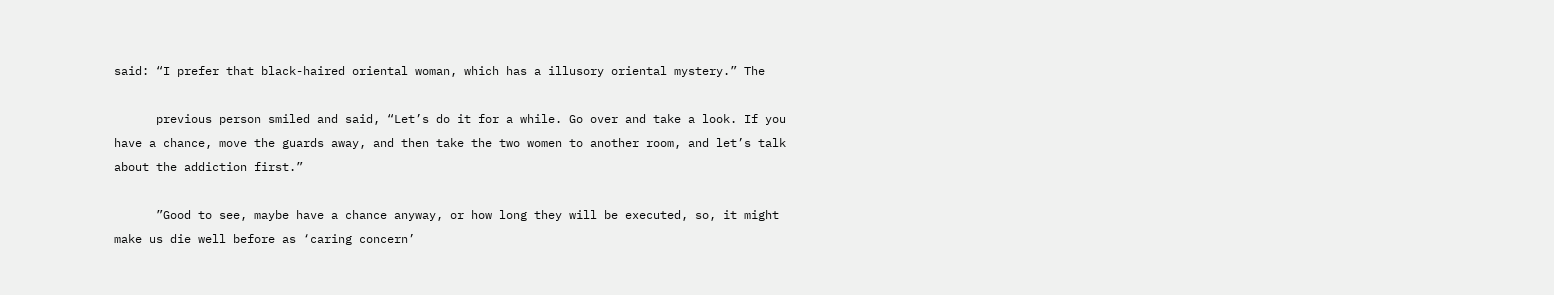said: “I prefer that black-haired oriental woman, which has a illusory oriental mystery.” The

      previous person smiled and said, “Let’s do it for a while. Go over and take a look. If you have a chance, move the guards away, and then take the two women to another room, and let’s talk about the addiction first.”

      ”Good to see, maybe have a chance anyway, or how long they will be executed, so, it might make us die well before as ‘caring concern’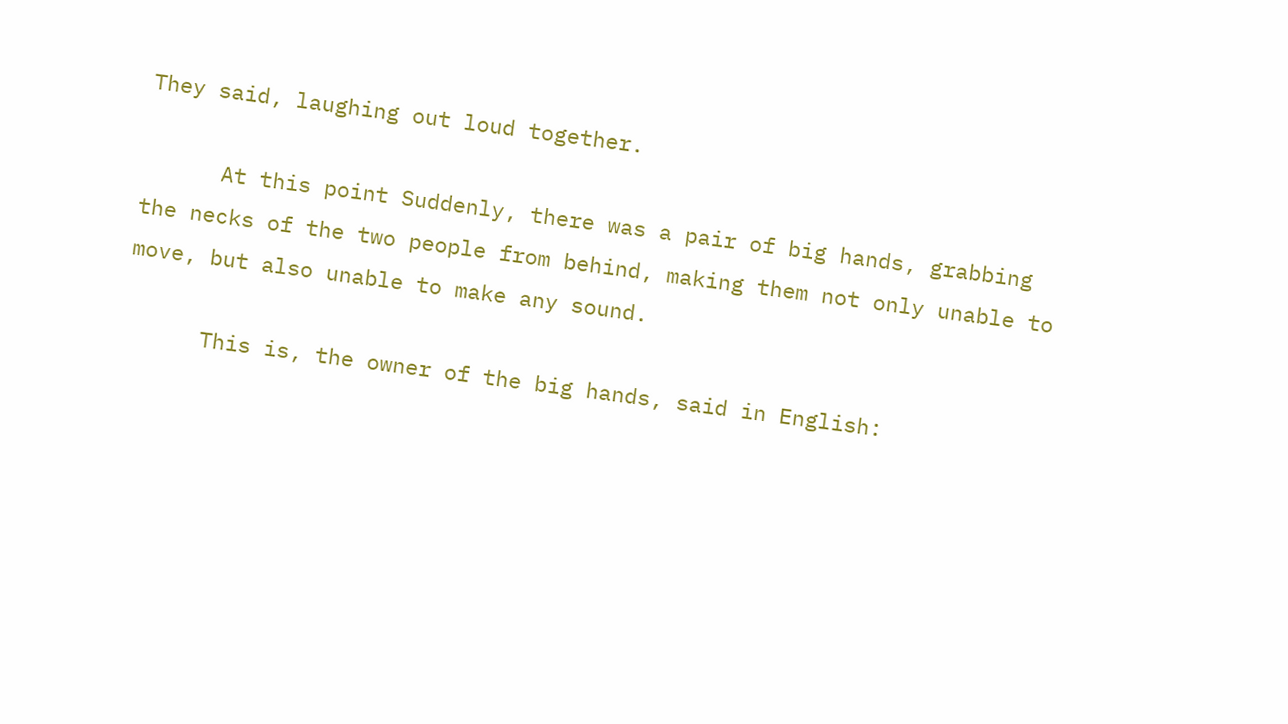They said, laughing out loud together.

      At this point Suddenly, there was a pair of big hands, grabbing the necks of the two people from behind, making them not only unable to move, but also unable to make any sound.

      This is, the owner of the big hands, said in English: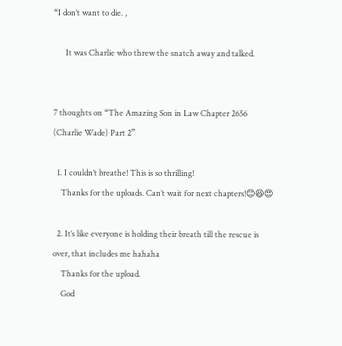“I don’t want to die. ,

      It was Charlie who threw the snatch away and talked.


7 thoughts on “The Amazing Son in Law Chapter 2656 (Charlie Wade) Part 2”

  1. I couldn’t breathe! This is so thrilling!
    Thanks for the uploads. Can’t wait for next chapters!😊😆😍

  2. It’s like everyone is holding their breath till the rescue is over, that includes me hahaha
    Thanks for the upload.
    God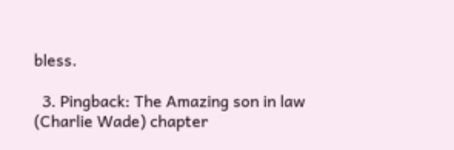bless.

  3. Pingback: The Amazing son in law (Charlie Wade) chapter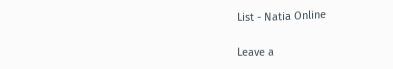List - Natia Online

Leave a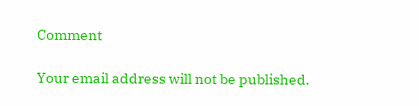Comment

Your email address will not be published.